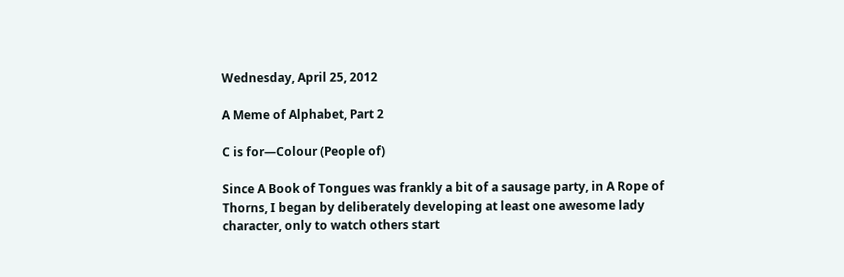Wednesday, April 25, 2012

A Meme of Alphabet, Part 2

C is for—Colour (People of)

Since A Book of Tongues was frankly a bit of a sausage party, in A Rope of Thorns, I began by deliberately developing at least one awesome lady character, only to watch others start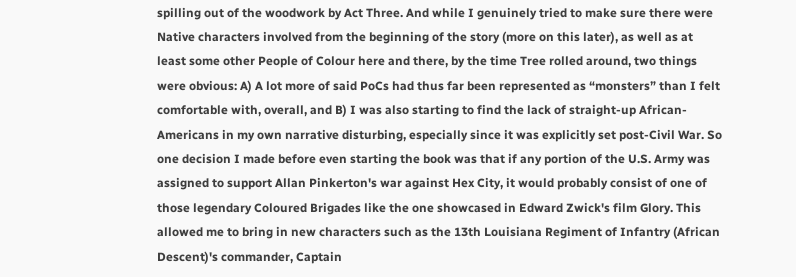spilling out of the woodwork by Act Three. And while I genuinely tried to make sure there were Native characters involved from the beginning of the story (more on this later), as well as at least some other People of Colour here and there, by the time Tree rolled around, two things were obvious: A) A lot more of said PoCs had thus far been represented as “monsters” than I felt comfortable with, overall, and B) I was also starting to find the lack of straight-up African-Americans in my own narrative disturbing, especially since it was explicitly set post-Civil War. So one decision I made before even starting the book was that if any portion of the U.S. Army was assigned to support Allan Pinkerton's war against Hex City, it would probably consist of one of those legendary Coloured Brigades like the one showcased in Edward Zwick's film Glory. This allowed me to bring in new characters such as the 13th Louisiana Regiment of Infantry (African Descent)'s commander, Captain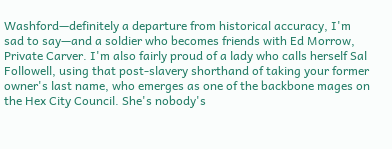Washford—definitely a departure from historical accuracy, I'm sad to say—and a soldier who becomes friends with Ed Morrow, Private Carver. I'm also fairly proud of a lady who calls herself Sal Followell, using that post-slavery shorthand of taking your former owner's last name, who emerges as one of the backbone mages on the Hex City Council. She's nobody's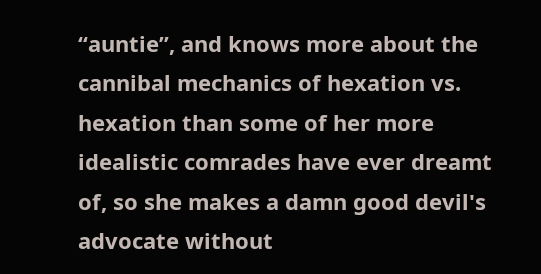“auntie”, and knows more about the cannibal mechanics of hexation vs. hexation than some of her more idealistic comrades have ever dreamt of, so she makes a damn good devil's advocate without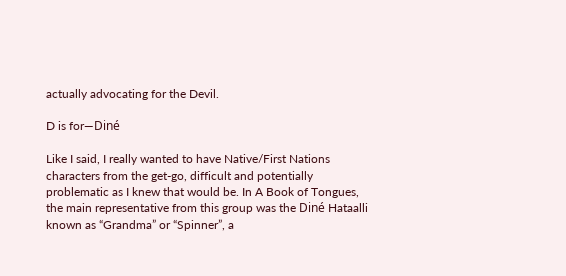actually advocating for the Devil.

D is for—Diné

Like I said, I really wanted to have Native/First Nations characters from the get-go, difficult and potentially problematic as I knew that would be. In A Book of Tongues, the main representative from this group was the Diné Hataalli known as “Grandma” or “Spinner”, a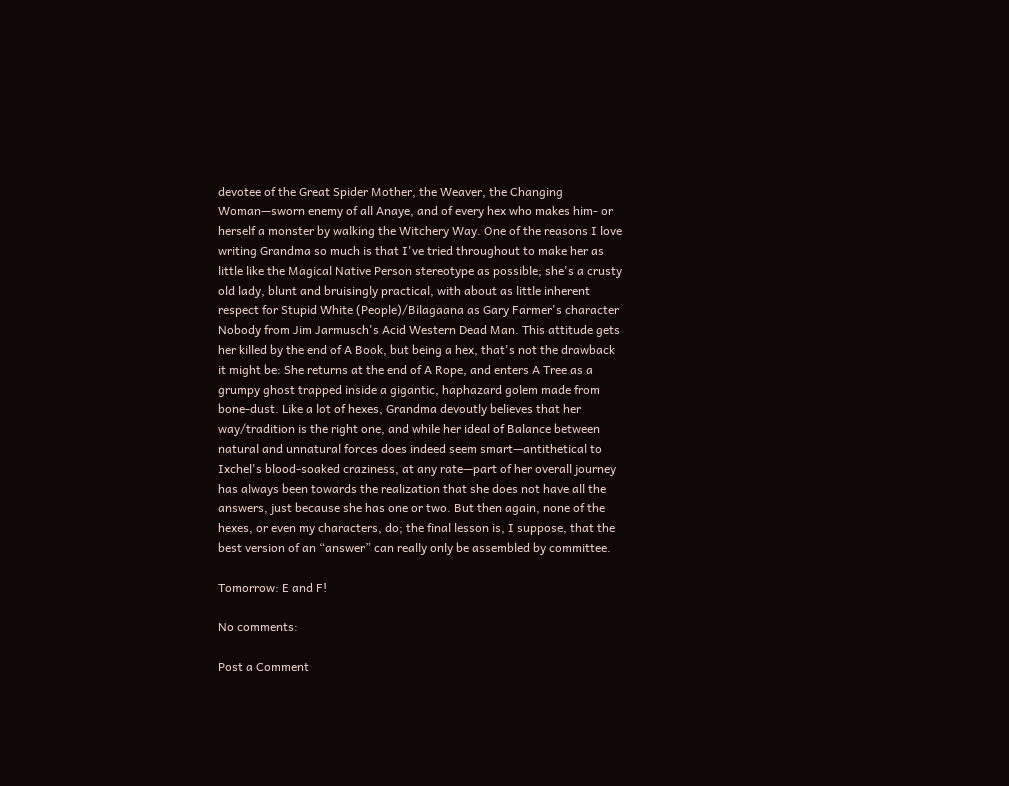devotee of the Great Spider Mother, the Weaver, the Changing Woman—sworn enemy of all Anaye, and of every hex who makes him- or herself a monster by walking the Witchery Way. One of the reasons I love writing Grandma so much is that I've tried throughout to make her as little like the Magical Native Person stereotype as possible; she's a crusty old lady, blunt and bruisingly practical, with about as little inherent respect for Stupid White (People)/Bilagaana as Gary Farmer's character Nobody from Jim Jarmusch's Acid Western Dead Man. This attitude gets her killed by the end of A Book, but being a hex, that's not the drawback it might be: She returns at the end of A Rope, and enters A Tree as a grumpy ghost trapped inside a gigantic, haphazard golem made from bone-dust. Like a lot of hexes, Grandma devoutly believes that her way/tradition is the right one, and while her ideal of Balance between natural and unnatural forces does indeed seem smart—antithetical to Ixchel's blood-soaked craziness, at any rate—part of her overall journey has always been towards the realization that she does not have all the answers, just because she has one or two. But then again, none of the hexes, or even my characters, do; the final lesson is, I suppose, that the best version of an “answer” can really only be assembled by committee.

Tomorrow: E and F!

No comments:

Post a Comment